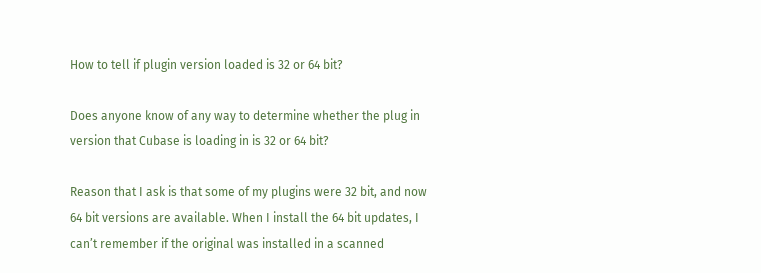How to tell if plugin version loaded is 32 or 64 bit?

Does anyone know of any way to determine whether the plug in version that Cubase is loading in is 32 or 64 bit?

Reason that I ask is that some of my plugins were 32 bit, and now 64 bit versions are available. When I install the 64 bit updates, I can’t remember if the original was installed in a scanned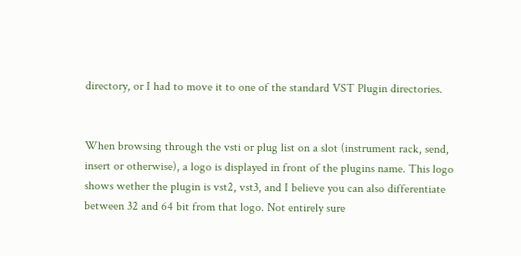directory, or I had to move it to one of the standard VST Plugin directories.


When browsing through the vsti or plug list on a slot (instrument rack, send, insert or otherwise), a logo is displayed in front of the plugins name. This logo shows wether the plugin is vst2, vst3, and I believe you can also differentiate between 32 and 64 bit from that logo. Not entirely sure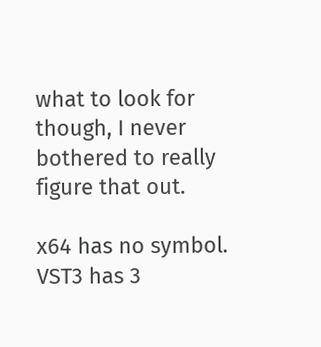what to look for though, I never bothered to really figure that out.

x64 has no symbol. VST3 has 3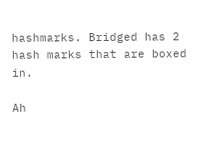hashmarks. Bridged has 2 hash marks that are boxed in.

Ah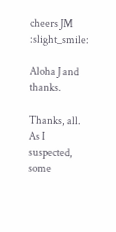cheers JM :slight_smile:

Aloha J and thanks.

Thanks, all. As I suspected, some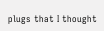plugs that I thought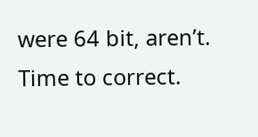were 64 bit, aren’t. Time to correct.